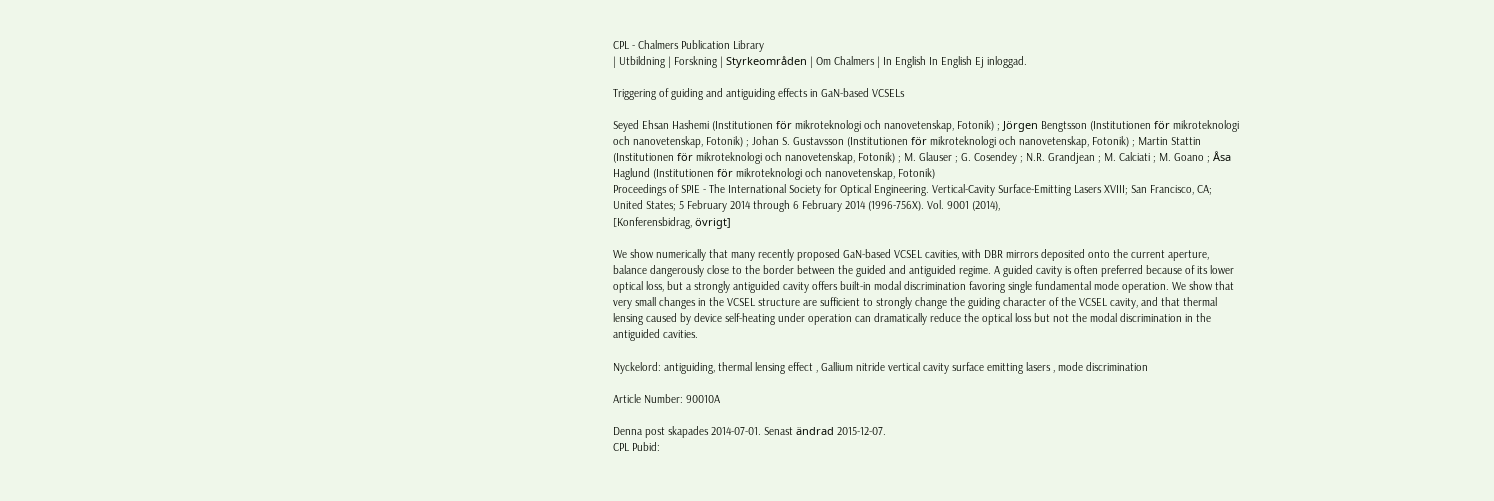CPL - Chalmers Publication Library
| Utbildning | Forskning | Styrkeområden | Om Chalmers | In English In English Ej inloggad.

Triggering of guiding and antiguiding effects in GaN-based VCSELs

Seyed Ehsan Hashemi (Institutionen för mikroteknologi och nanovetenskap, Fotonik) ; Jörgen Bengtsson (Institutionen för mikroteknologi och nanovetenskap, Fotonik) ; Johan S. Gustavsson (Institutionen för mikroteknologi och nanovetenskap, Fotonik) ; Martin Stattin (Institutionen för mikroteknologi och nanovetenskap, Fotonik) ; M. Glauser ; G. Cosendey ; N.R. Grandjean ; M. Calciati ; M. Goano ; Åsa Haglund (Institutionen för mikroteknologi och nanovetenskap, Fotonik)
Proceedings of SPIE - The International Society for Optical Engineering. Vertical-Cavity Surface-Emitting Lasers XVIII; San Francisco, CA; United States; 5 February 2014 through 6 February 2014 (1996-756X). Vol. 9001 (2014),
[Konferensbidrag, övrigt]

We show numerically that many recently proposed GaN-based VCSEL cavities, with DBR mirrors deposited onto the current aperture, balance dangerously close to the border between the guided and antiguided regime. A guided cavity is often preferred because of its lower optical loss, but a strongly antiguided cavity offers built-in modal discrimination favoring single fundamental mode operation. We show that very small changes in the VCSEL structure are sufficient to strongly change the guiding character of the VCSEL cavity, and that thermal lensing caused by device self-heating under operation can dramatically reduce the optical loss but not the modal discrimination in the antiguided cavities.

Nyckelord: antiguiding, thermal lensing effect , Gallium nitride vertical cavity surface emitting lasers , mode discrimination

Article Number: 90010A

Denna post skapades 2014-07-01. Senast ändrad 2015-12-07.
CPL Pubid: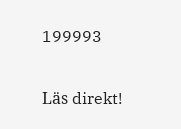199993


Läs direkt!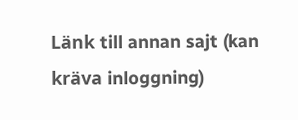Länk till annan sajt (kan kräva inloggning)